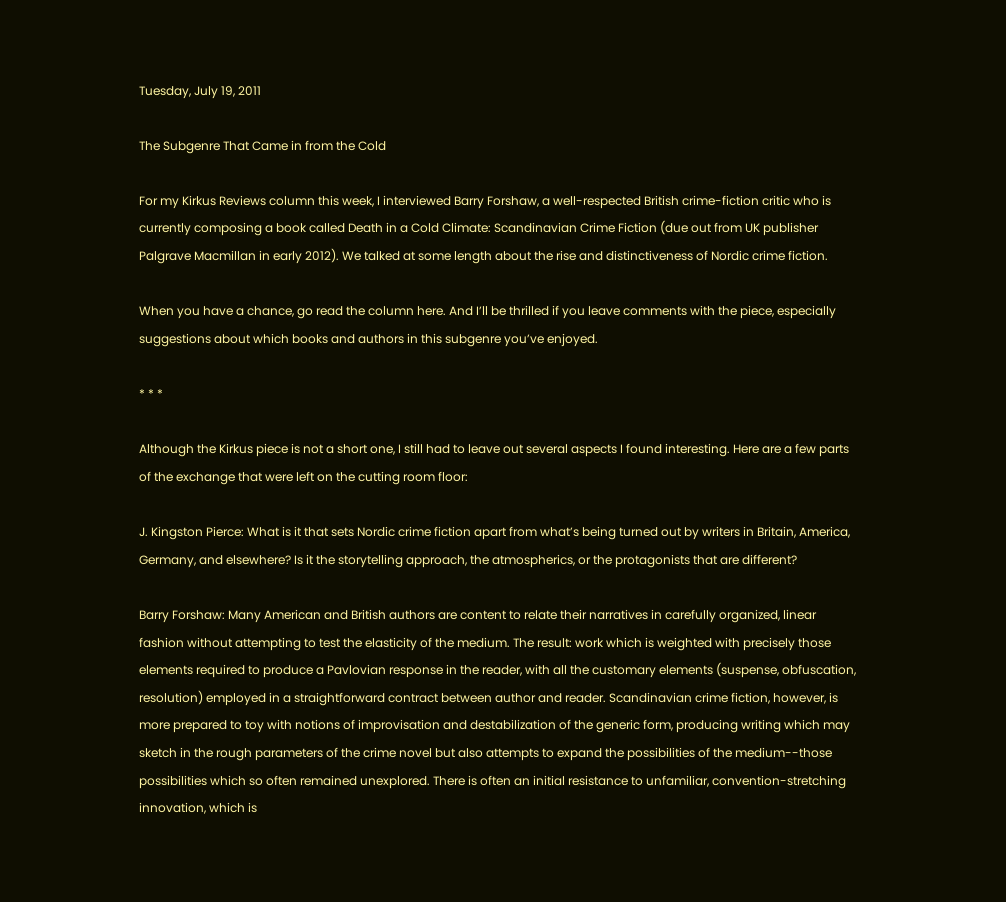Tuesday, July 19, 2011

The Subgenre That Came in from the Cold

For my Kirkus Reviews column this week, I interviewed Barry Forshaw, a well-respected British crime-fiction critic who is currently composing a book called Death in a Cold Climate: Scandinavian Crime Fiction (due out from UK publisher Palgrave Macmillan in early 2012). We talked at some length about the rise and distinctiveness of Nordic crime fiction.

When you have a chance, go read the column here. And I’ll be thrilled if you leave comments with the piece, especially suggestions about which books and authors in this subgenre you’ve enjoyed.

* * *

Although the Kirkus piece is not a short one, I still had to leave out several aspects I found interesting. Here are a few parts of the exchange that were left on the cutting room floor:

J. Kingston Pierce: What is it that sets Nordic crime fiction apart from what’s being turned out by writers in Britain, America, Germany, and elsewhere? Is it the storytelling approach, the atmospherics, or the protagonists that are different?

Barry Forshaw: Many American and British authors are content to relate their narratives in carefully organized, linear fashion without attempting to test the elasticity of the medium. The result: work which is weighted with precisely those elements required to produce a Pavlovian response in the reader, with all the customary elements (suspense, obfuscation, resolution) employed in a straightforward contract between author and reader. Scandinavian crime fiction, however, is more prepared to toy with notions of improvisation and destabilization of the generic form, producing writing which may sketch in the rough parameters of the crime novel but also attempts to expand the possibilities of the medium--those possibilities which so often remained unexplored. There is often an initial resistance to unfamiliar, convention-stretching innovation, which is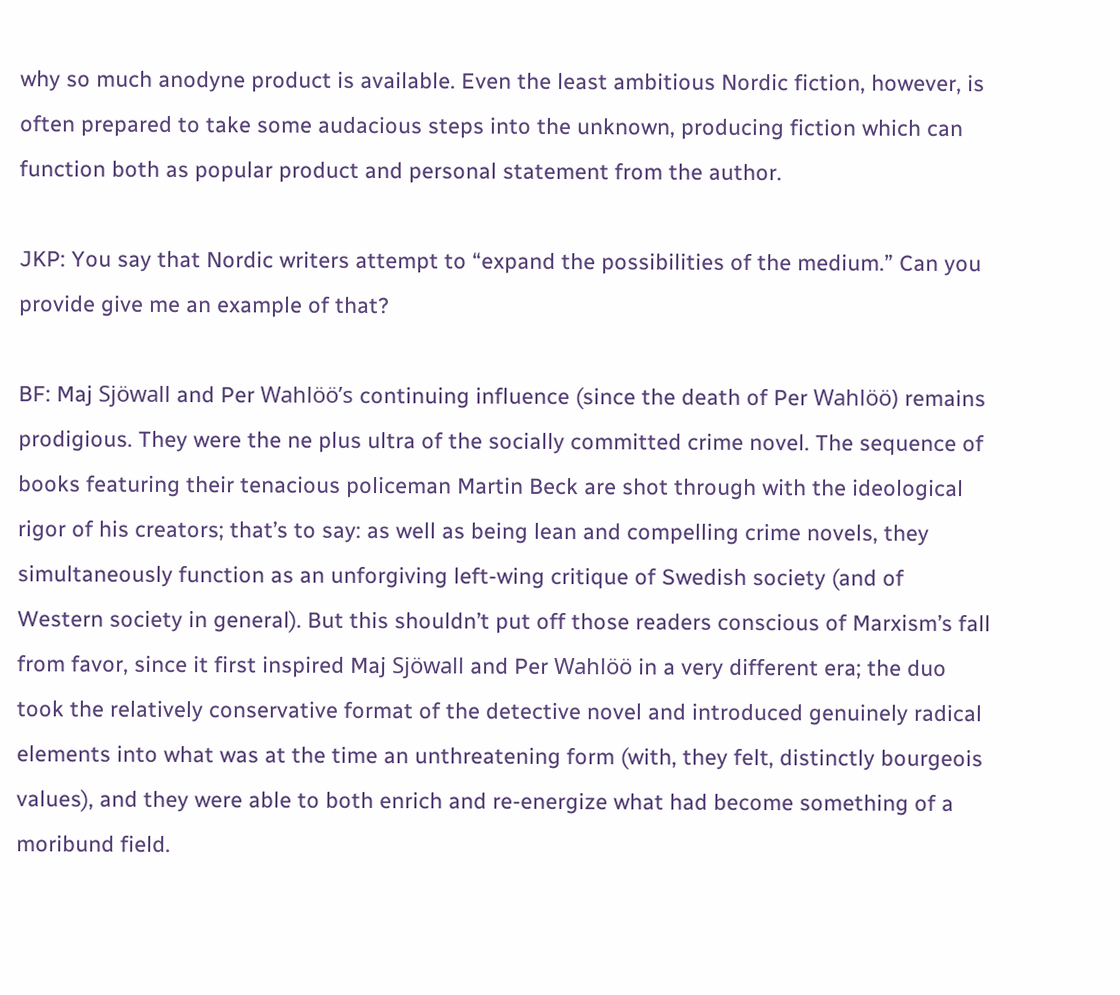why so much anodyne product is available. Even the least ambitious Nordic fiction, however, is often prepared to take some audacious steps into the unknown, producing fiction which can function both as popular product and personal statement from the author.

JKP: You say that Nordic writers attempt to “expand the possibilities of the medium.” Can you provide give me an example of that?

BF: Maj Sjöwall and Per Wahlöö’s continuing influence (since the death of Per Wahlöö) remains prodigious. They were the ne plus ultra of the socially committed crime novel. The sequence of books featuring their tenacious policeman Martin Beck are shot through with the ideological rigor of his creators; that’s to say: as well as being lean and compelling crime novels, they simultaneously function as an unforgiving left-wing critique of Swedish society (and of Western society in general). But this shouldn’t put off those readers conscious of Marxism’s fall from favor, since it first inspired Maj Sjöwall and Per Wahlöö in a very different era; the duo took the relatively conservative format of the detective novel and introduced genuinely radical elements into what was at the time an unthreatening form (with, they felt, distinctly bourgeois values), and they were able to both enrich and re-energize what had become something of a moribund field.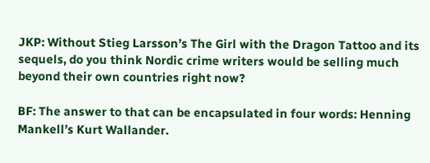JKP: Without Stieg Larsson’s The Girl with the Dragon Tattoo and its sequels, do you think Nordic crime writers would be selling much beyond their own countries right now?

BF: The answer to that can be encapsulated in four words: Henning Mankell’s Kurt Wallander.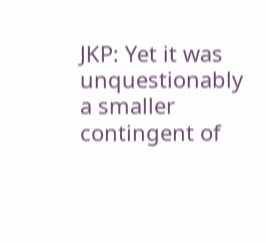JKP: Yet it was unquestionably a smaller contingent of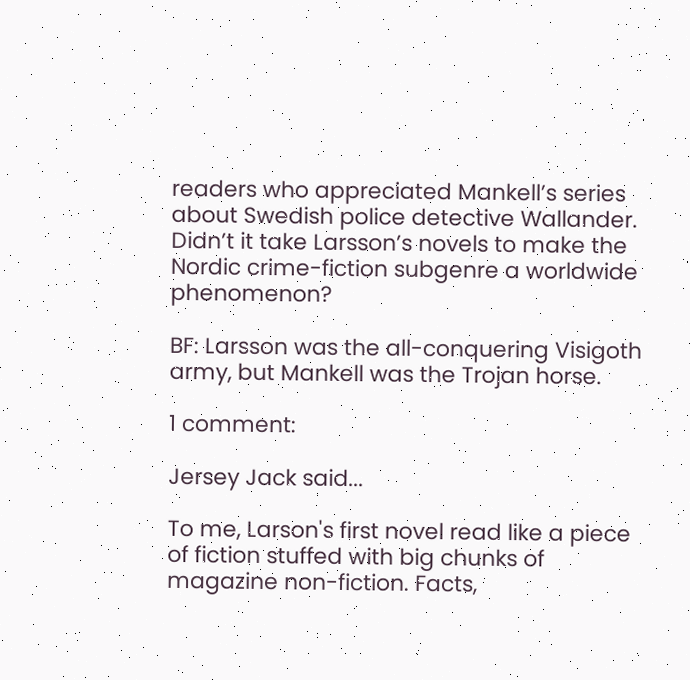readers who appreciated Mankell’s series about Swedish police detective Wallander. Didn’t it take Larsson’s novels to make the Nordic crime-fiction subgenre a worldwide phenomenon?

BF: Larsson was the all-conquering Visigoth army, but Mankell was the Trojan horse.

1 comment:

Jersey Jack said...

To me, Larson's first novel read like a piece of fiction stuffed with big chunks of magazine non-fiction. Facts,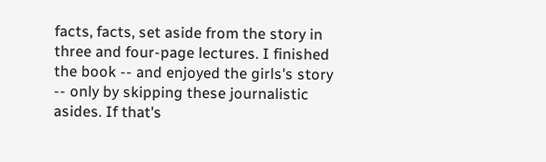facts, facts, set aside from the story in three and four-page lectures. I finished the book -- and enjoyed the girls's story -- only by skipping these journalistic asides. If that's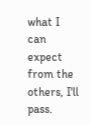what I can expect from the others, I'll pass.